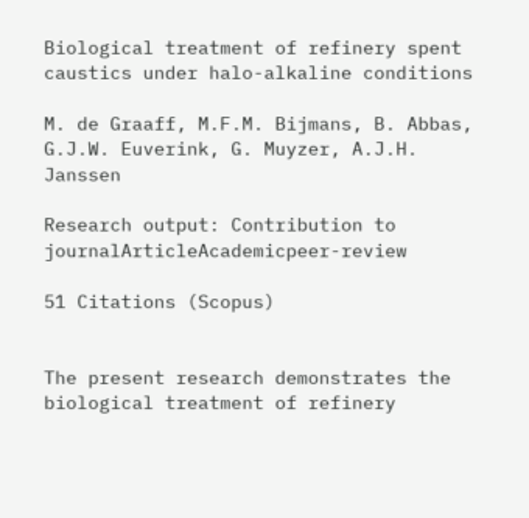Biological treatment of refinery spent caustics under halo-alkaline conditions

M. de Graaff, M.F.M. Bijmans, B. Abbas, G.J.W. Euverink, G. Muyzer, A.J.H. Janssen

Research output: Contribution to journalArticleAcademicpeer-review

51 Citations (Scopus)


The present research demonstrates the biological treatment of refinery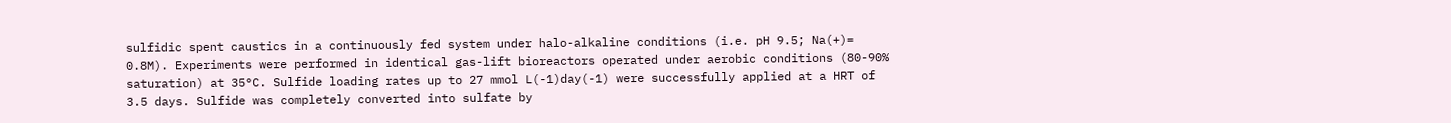sulfidic spent caustics in a continuously fed system under halo-alkaline conditions (i.e. pH 9.5; Na(+)= 0.8M). Experiments were performed in identical gas-lift bioreactors operated under aerobic conditions (80-90% saturation) at 35°C. Sulfide loading rates up to 27 mmol L(-1)day(-1) were successfully applied at a HRT of 3.5 days. Sulfide was completely converted into sulfate by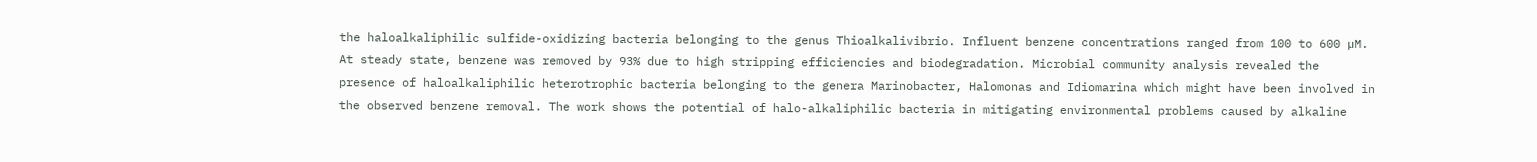the haloalkaliphilic sulfide-oxidizing bacteria belonging to the genus Thioalkalivibrio. Influent benzene concentrations ranged from 100 to 600 µM. At steady state, benzene was removed by 93% due to high stripping efficiencies and biodegradation. Microbial community analysis revealed the presence of haloalkaliphilic heterotrophic bacteria belonging to the genera Marinobacter, Halomonas and Idiomarina which might have been involved in the observed benzene removal. The work shows the potential of halo-alkaliphilic bacteria in mitigating environmental problems caused by alkaline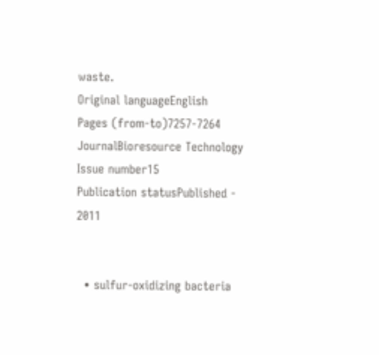waste.
Original languageEnglish
Pages (from-to)7257-7264
JournalBioresource Technology
Issue number15
Publication statusPublished - 2011


  • sulfur-oxidizing bacteria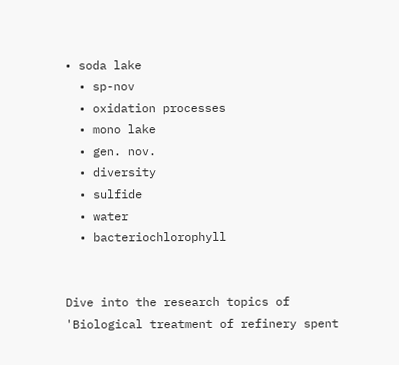• soda lake
  • sp-nov
  • oxidation processes
  • mono lake
  • gen. nov.
  • diversity
  • sulfide
  • water
  • bacteriochlorophyll


Dive into the research topics of 'Biological treatment of refinery spent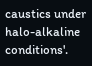caustics under halo-alkaline conditions'.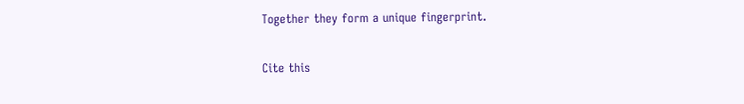Together they form a unique fingerprint.

Cite this